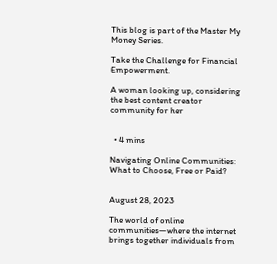This blog is part of the Master My Money Series.

Take the Challenge for Financial Empowerment.

A woman looking up, considering the best content creator community for her


  • 4 mins

Navigating Online Communities: What to Choose, Free or Paid?


August 28, 2023

The world of online communities—where the internet brings together individuals from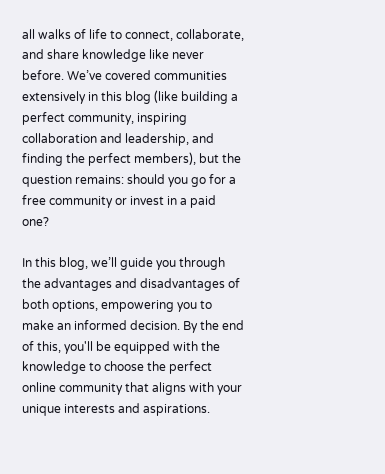all walks of life to connect, collaborate, and share knowledge like never before. We’ve covered communities extensively in this blog (like building a perfect community, inspiring collaboration and leadership, and finding the perfect members), but the question remains: should you go for a free community or invest in a paid one?

In this blog, we’ll guide you through the advantages and disadvantages of both options, empowering you to make an informed decision. By the end of this, you'll be equipped with the knowledge to choose the perfect online community that aligns with your unique interests and aspirations.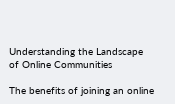Understanding the Landscape of Online Communities

The benefits of joining an online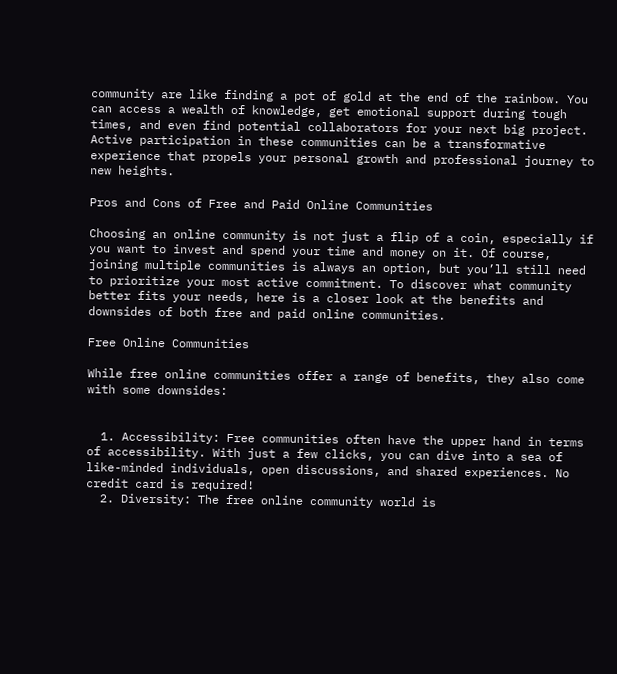community are like finding a pot of gold at the end of the rainbow. You can access a wealth of knowledge, get emotional support during tough times, and even find potential collaborators for your next big project. Active participation in these communities can be a transformative experience that propels your personal growth and professional journey to new heights.

Pros and Cons of Free and Paid Online Communities

Choosing an online community is not just a flip of a coin, especially if you want to invest and spend your time and money on it. Of course, joining multiple communities is always an option, but you’ll still need to prioritize your most active commitment. To discover what community better fits your needs, here is a closer look at the benefits and downsides of both free and paid online communities.

Free Online Communities

While free online communities offer a range of benefits, they also come with some downsides:


  1. Accessibility: Free communities often have the upper hand in terms of accessibility. With just a few clicks, you can dive into a sea of like-minded individuals, open discussions, and shared experiences. No credit card is required!
  2. Diversity: The free online community world is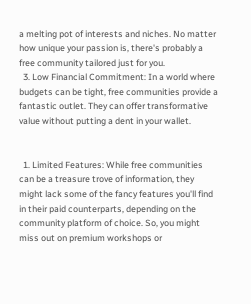a melting pot of interests and niches. No matter how unique your passion is, there's probably a free community tailored just for you.
  3. Low Financial Commitment: In a world where budgets can be tight, free communities provide a fantastic outlet. They can offer transformative value without putting a dent in your wallet.


  1. Limited Features: While free communities can be a treasure trove of information, they might lack some of the fancy features you'll find in their paid counterparts, depending on the community platform of choice. So, you might miss out on premium workshops or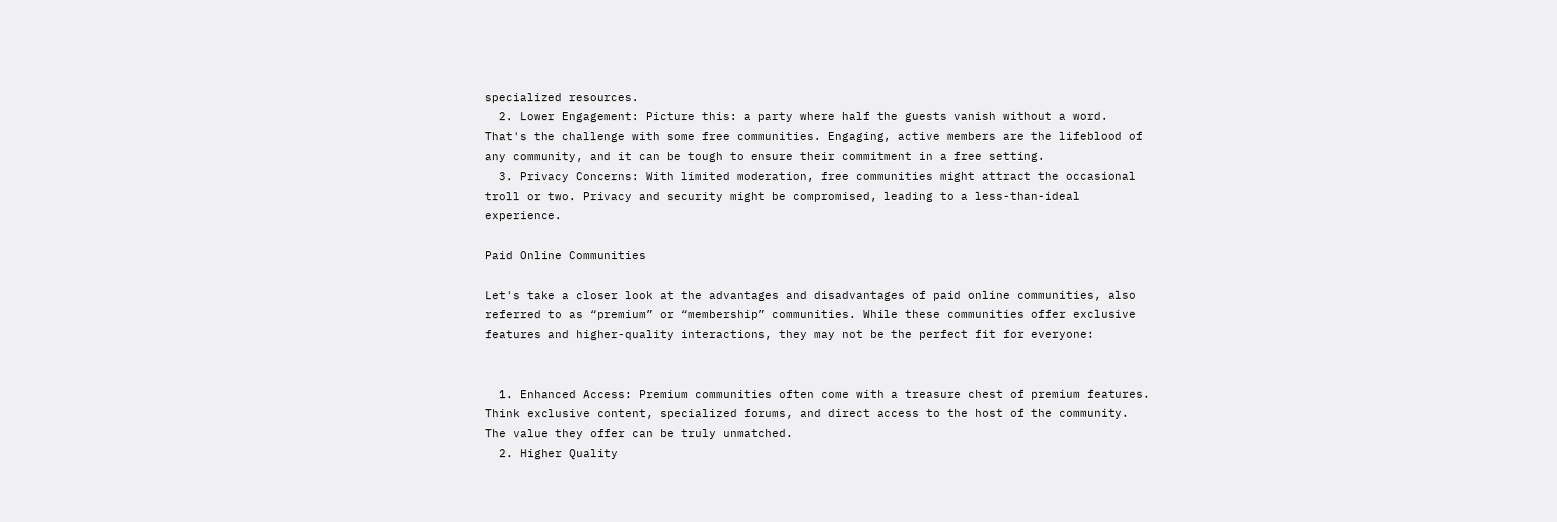specialized resources.
  2. Lower Engagement: Picture this: a party where half the guests vanish without a word. That's the challenge with some free communities. Engaging, active members are the lifeblood of any community, and it can be tough to ensure their commitment in a free setting.
  3. Privacy Concerns: With limited moderation, free communities might attract the occasional troll or two. Privacy and security might be compromised, leading to a less-than-ideal experience.

Paid Online Communities

Let's take a closer look at the advantages and disadvantages of paid online communities, also referred to as “premium” or “membership” communities. While these communities offer exclusive features and higher-quality interactions, they may not be the perfect fit for everyone:


  1. Enhanced Access: Premium communities often come with a treasure chest of premium features. Think exclusive content, specialized forums, and direct access to the host of the community. The value they offer can be truly unmatched.
  2. Higher Quality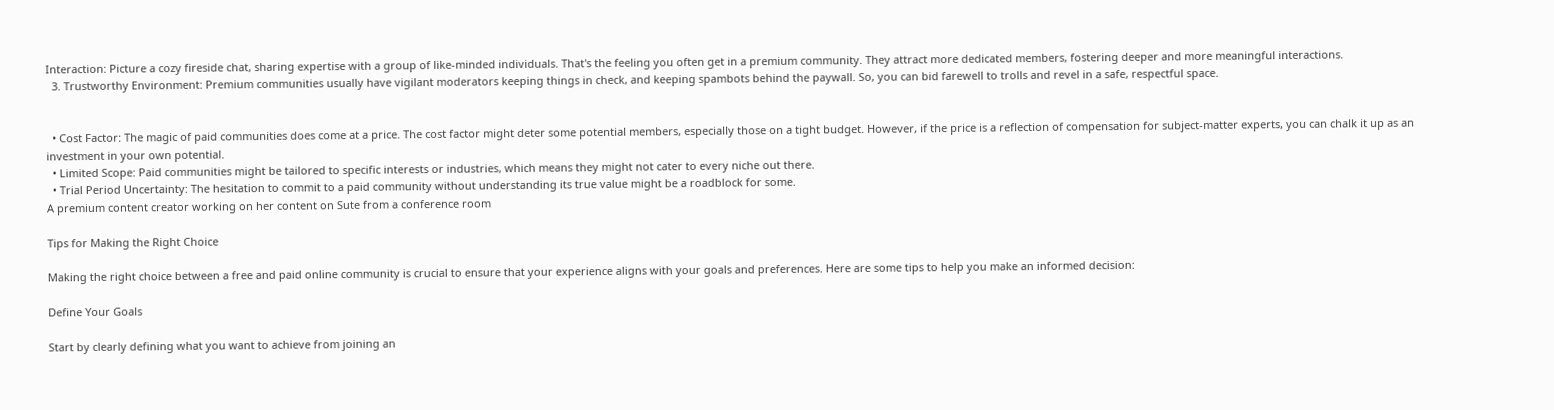Interaction: Picture a cozy fireside chat, sharing expertise with a group of like-minded individuals. That's the feeling you often get in a premium community. They attract more dedicated members, fostering deeper and more meaningful interactions.
  3. Trustworthy Environment: Premium communities usually have vigilant moderators keeping things in check, and keeping spambots behind the paywall. So, you can bid farewell to trolls and revel in a safe, respectful space.


  • Cost Factor: The magic of paid communities does come at a price. The cost factor might deter some potential members, especially those on a tight budget. However, if the price is a reflection of compensation for subject-matter experts, you can chalk it up as an investment in your own potential.
  • Limited Scope: Paid communities might be tailored to specific interests or industries, which means they might not cater to every niche out there.
  • Trial Period Uncertainty: The hesitation to commit to a paid community without understanding its true value might be a roadblock for some.
A premium content creator working on her content on Sute from a conference room

Tips for Making the Right Choice

Making the right choice between a free and paid online community is crucial to ensure that your experience aligns with your goals and preferences. Here are some tips to help you make an informed decision:

Define Your Goals

Start by clearly defining what you want to achieve from joining an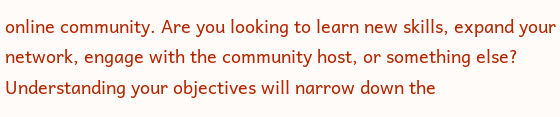online community. Are you looking to learn new skills, expand your network, engage with the community host, or something else? Understanding your objectives will narrow down the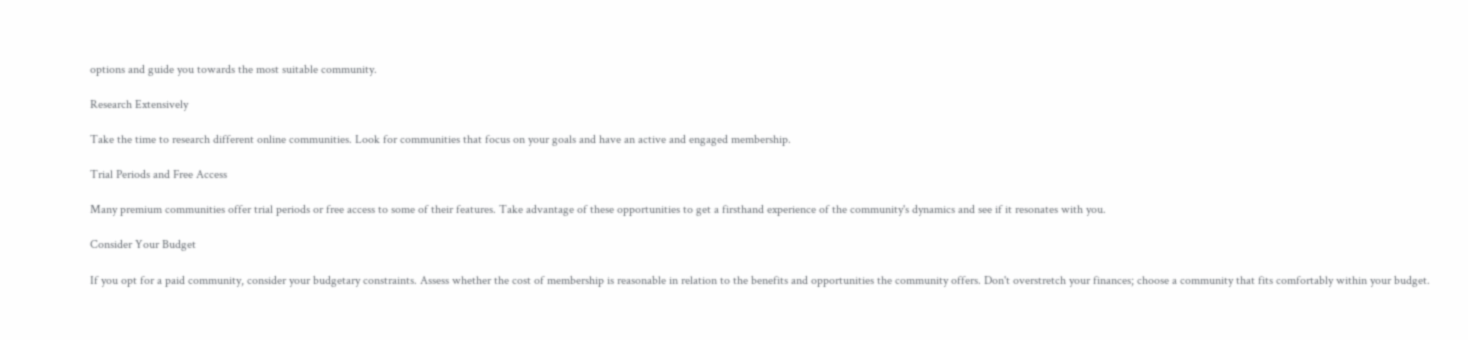options and guide you towards the most suitable community.

Research Extensively

Take the time to research different online communities. Look for communities that focus on your goals and have an active and engaged membership.

Trial Periods and Free Access

Many premium communities offer trial periods or free access to some of their features. Take advantage of these opportunities to get a firsthand experience of the community's dynamics and see if it resonates with you.

Consider Your Budget

If you opt for a paid community, consider your budgetary constraints. Assess whether the cost of membership is reasonable in relation to the benefits and opportunities the community offers. Don't overstretch your finances; choose a community that fits comfortably within your budget.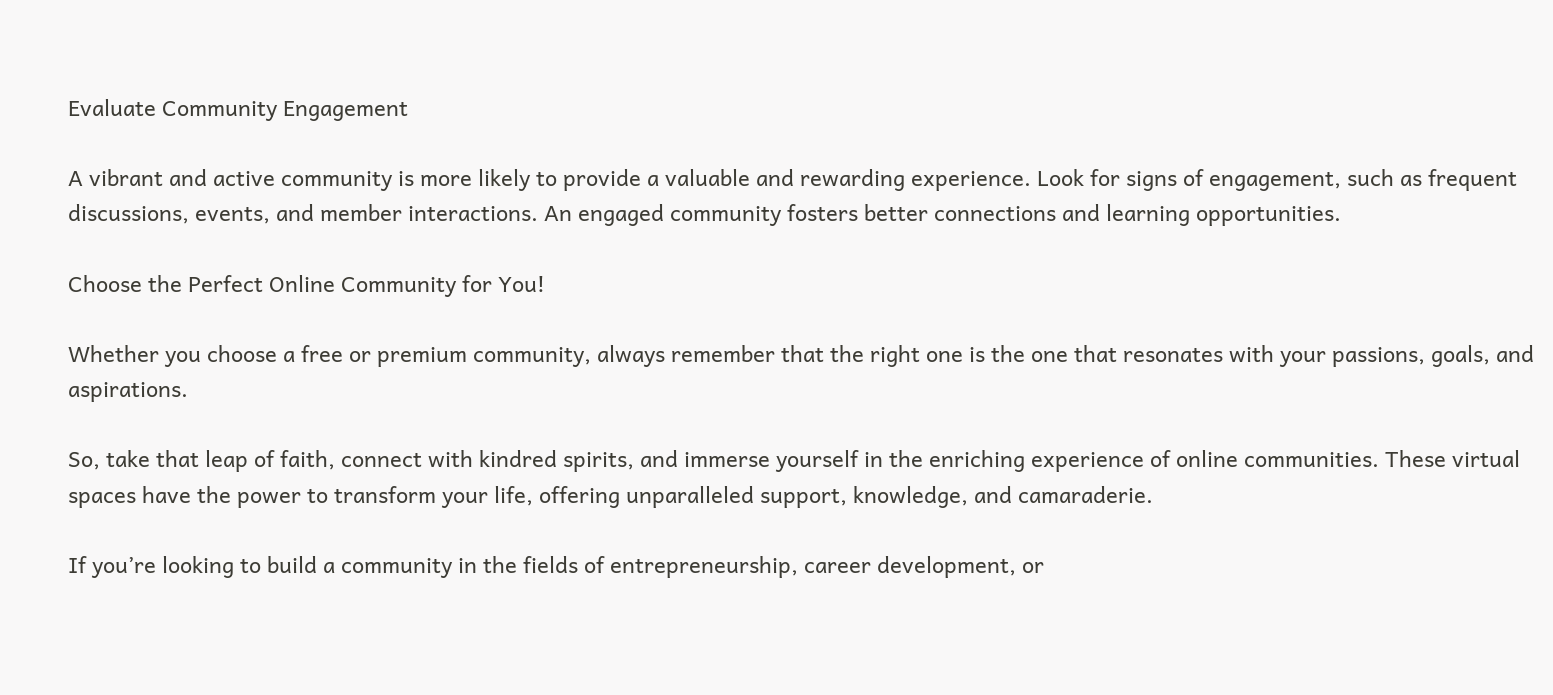Evaluate Community Engagement

A vibrant and active community is more likely to provide a valuable and rewarding experience. Look for signs of engagement, such as frequent discussions, events, and member interactions. An engaged community fosters better connections and learning opportunities.

Choose the Perfect Online Community for You!

Whether you choose a free or premium community, always remember that the right one is the one that resonates with your passions, goals, and aspirations.

So, take that leap of faith, connect with kindred spirits, and immerse yourself in the enriching experience of online communities. These virtual spaces have the power to transform your life, offering unparalleled support, knowledge, and camaraderie.

If you’re looking to build a community in the fields of entrepreneurship, career development, or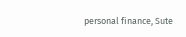personal finance, Sute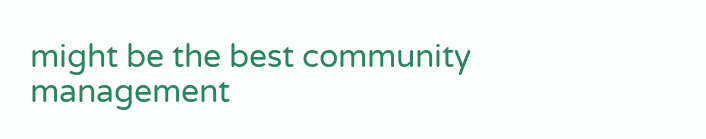might be the best community management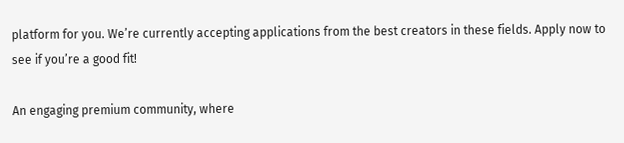platform for you. We’re currently accepting applications from the best creators in these fields. Apply now to see if you’re a good fit!

An engaging premium community, where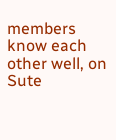members know each other well, on Sute